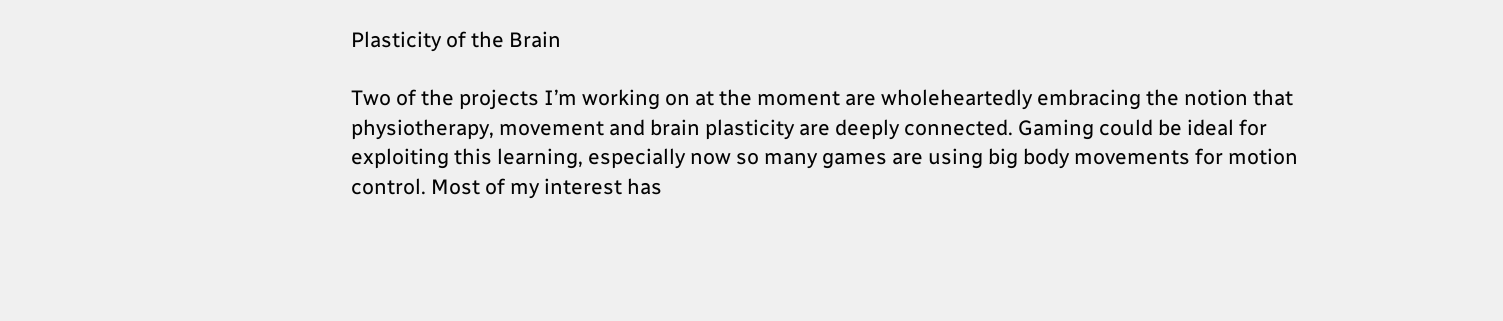Plasticity of the Brain

Two of the projects I’m working on at the moment are wholeheartedly embracing the notion that physiotherapy, movement and brain plasticity are deeply connected. Gaming could be ideal for exploiting this learning, especially now so many games are using big body movements for motion control. Most of my interest has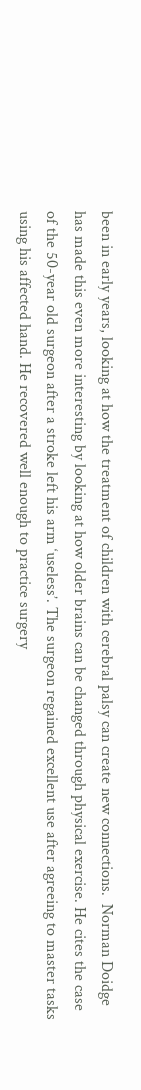been in early years, looking at how the treatment of children with cerebral palsy can create new connections.  Norman Doidge has made this even more interesting by looking at how older brains can be changed through physical exercise. He cites the case of the 50-year old surgeon after a stroke left his arm ‘useless’. The surgeon regained excellent use after agreeing to master tasks using his affected hand. He recovered well enough to practice surgery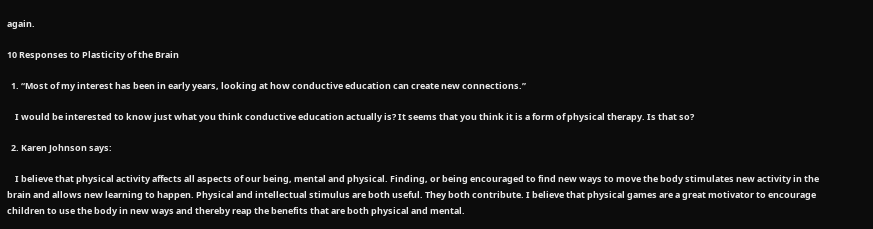again.

10 Responses to Plasticity of the Brain

  1. “Most of my interest has been in early years, looking at how conductive education can create new connections.”

    I would be interested to know just what you think conductive education actually is? It seems that you think it is a form of physical therapy. Is that so?

  2. Karen Johnson says:

    I believe that physical activity affects all aspects of our being, mental and physical. Finding, or being encouraged to find new ways to move the body stimulates new activity in the brain and allows new learning to happen. Physical and intellectual stimulus are both useful. They both contribute. I believe that physical games are a great motivator to encourage children to use the body in new ways and thereby reap the benefits that are both physical and mental.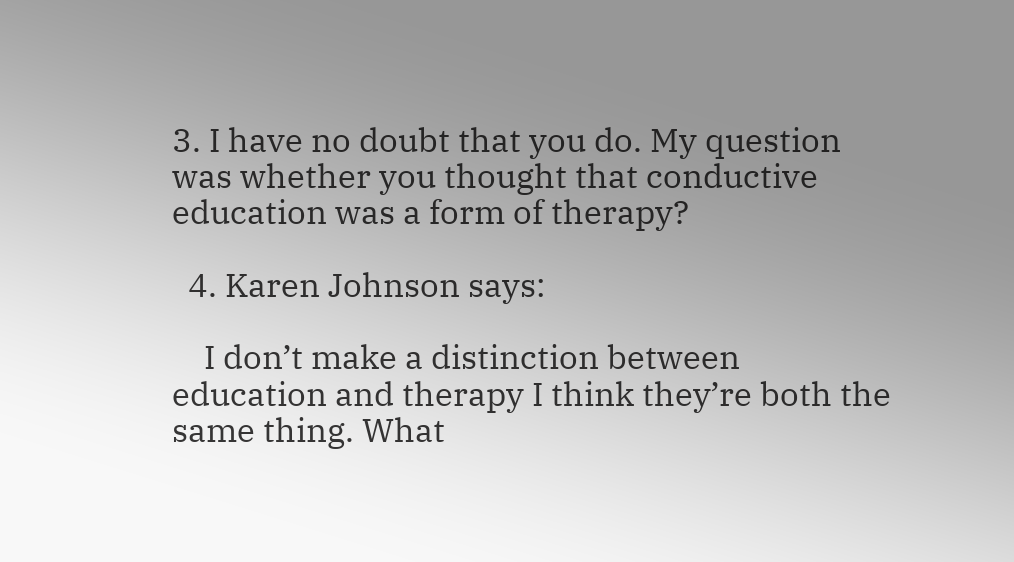3. I have no doubt that you do. My question was whether you thought that conductive education was a form of therapy?

  4. Karen Johnson says:

    I don’t make a distinction between education and therapy I think they’re both the same thing. What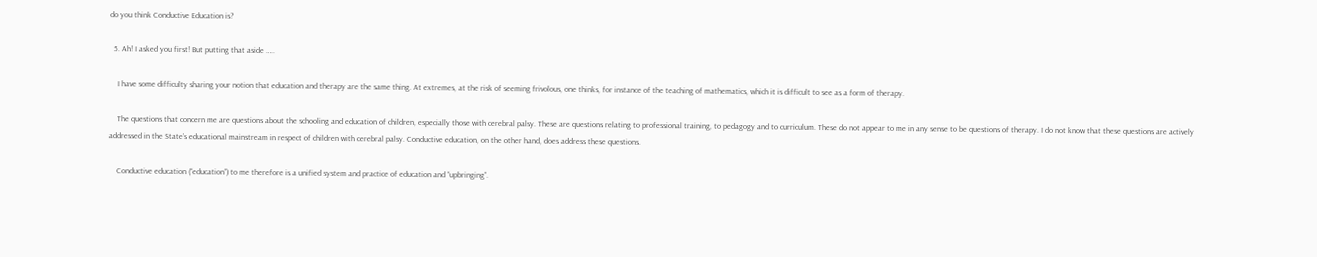do you think Conductive Education is?

  5. Ah! I asked you first! But putting that aside …..

    I have some difficulty sharing your notion that education and therapy are the same thing. At extremes, at the risk of seeming frivolous, one thinks, for instance of the teaching of mathematics, which it is difficult to see as a form of therapy.

    The questions that concern me are questions about the schooling and education of children, especially those with cerebral palsy. These are questions relating to professional training, to pedagogy and to curriculum. These do not appear to me in any sense to be questions of therapy. I do not know that these questions are actively addressed in the State’s educational mainstream in respect of children with cerebral palsy. Conductive education, on the other hand, does address these questions.

    Conductive education (“education”) to me therefore is a unified system and practice of education and “upbringing”.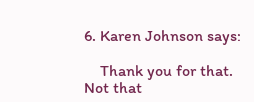6. Karen Johnson says:

    Thank you for that. Not that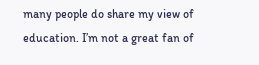many people do share my view of education. I’m not a great fan of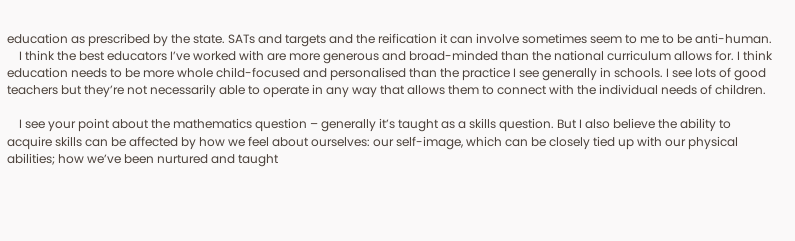education as prescribed by the state. SATs and targets and the reification it can involve sometimes seem to me to be anti-human.
    I think the best educators I’ve worked with are more generous and broad-minded than the national curriculum allows for. I think education needs to be more whole child-focused and personalised than the practice I see generally in schools. I see lots of good teachers but they’re not necessarily able to operate in any way that allows them to connect with the individual needs of children.

    I see your point about the mathematics question – generally it’s taught as a skills question. But I also believe the ability to acquire skills can be affected by how we feel about ourselves: our self-image, which can be closely tied up with our physical abilities; how we’ve been nurtured and taught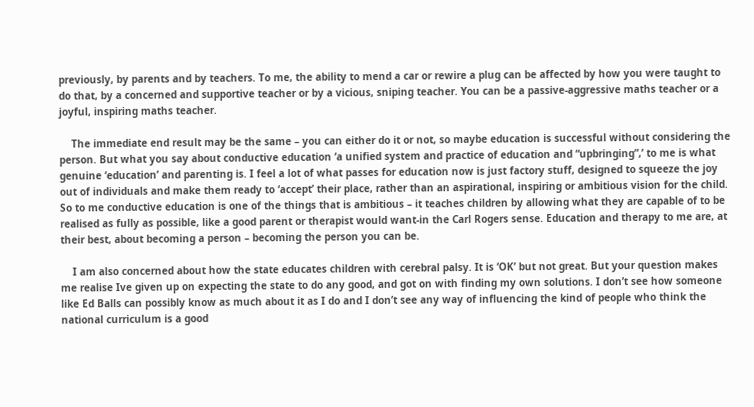previously, by parents and by teachers. To me, the ability to mend a car or rewire a plug can be affected by how you were taught to do that, by a concerned and supportive teacher or by a vicious, sniping teacher. You can be a passive-aggressive maths teacher or a joyful, inspiring maths teacher.

    The immediate end result may be the same – you can either do it or not, so maybe education is successful without considering the person. But what you say about conductive education ‘a unified system and practice of education and “upbringing”,’ to me is what genuine ‘education’ and parenting is. I feel a lot of what passes for education now is just factory stuff, designed to squeeze the joy out of individuals and make them ready to ‘accept’ their place, rather than an aspirational, inspiring or ambitious vision for the child. So to me conductive education is one of the things that is ambitious – it teaches children by allowing what they are capable of to be realised as fully as possible, like a good parent or therapist would want-in the Carl Rogers sense. Education and therapy to me are, at their best, about becoming a person – becoming the person you can be.

    I am also concerned about how the state educates children with cerebral palsy. It is ‘OK’ but not great. But your question makes me realise Ive given up on expecting the state to do any good, and got on with finding my own solutions. I don’t see how someone like Ed Balls can possibly know as much about it as I do and I don’t see any way of influencing the kind of people who think the national curriculum is a good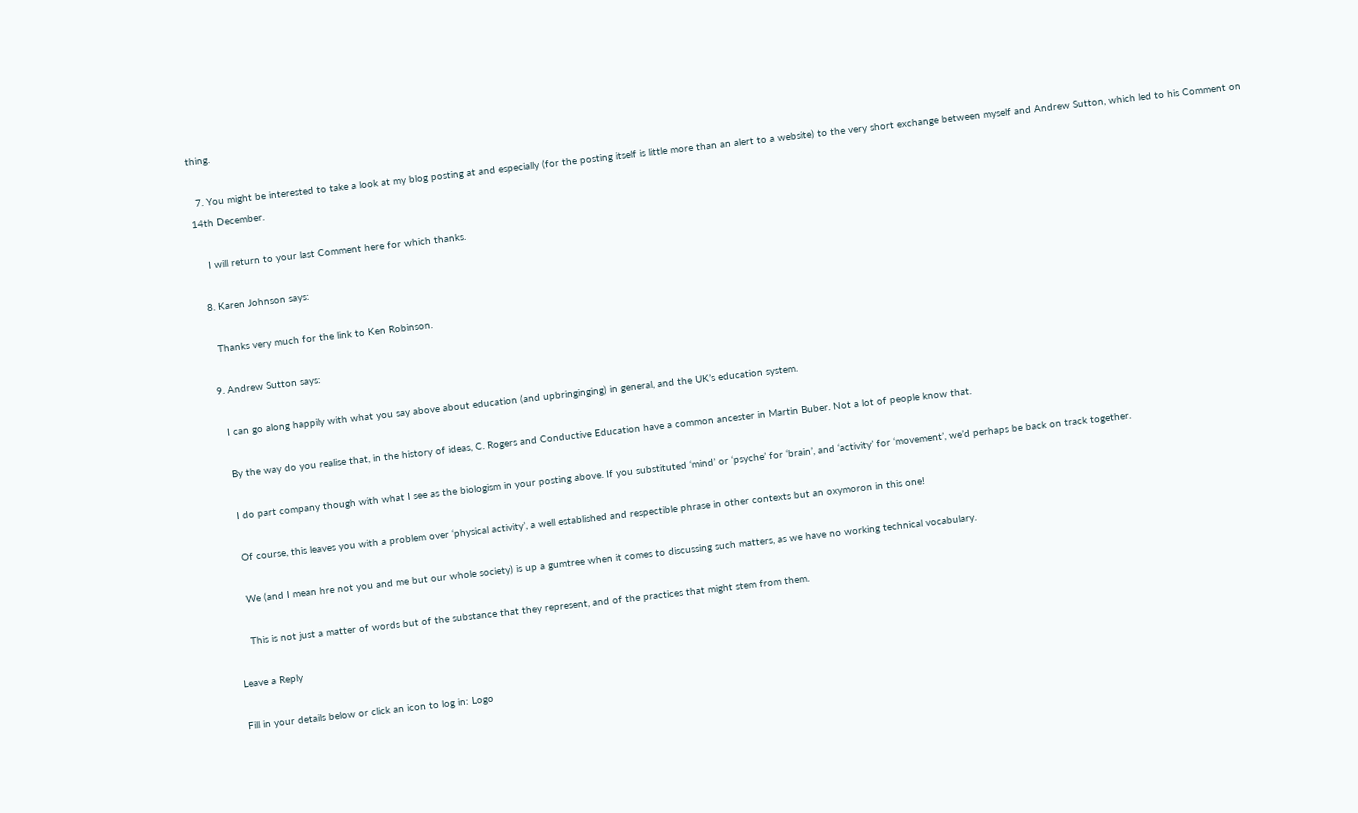thing.

  7. You might be interested to take a look at my blog posting at and especially (for the posting itself is little more than an alert to a website) to the very short exchange between myself and Andrew Sutton, which led to his Comment on 14th December.

    I will return to your last Comment here for which thanks.

  8. Karen Johnson says:

    Thanks very much for the link to Ken Robinson.

  9. Andrew Sutton says:

    I can go along happily with what you say above about education (and upbringinging) in general, and the UK’s education system.

    By the way do you realise that, in the history of ideas, C. Rogers and Conductive Education have a common ancester in Martin Buber. Not a lot of people know that.

    I do part company though with what I see as the biologism in your posting above. If you substituted ‘mind’ or ‘psyche’ for ‘brain’, and ‘activity’ for ‘movement’, we’d perhaps be back on track together.

    Of course, this leaves you with a problem over ‘physical activity’, a well established and respectible phrase in other contexts but an oxymoron in this one!

    We (and I mean hre not you and me but our whole society) is up a gumtree when it comes to discussing such matters, as we have no working technical vocabulary.

    This is not just a matter of words but of the substance that they represent, and of the practices that might stem from them.

Leave a Reply

Fill in your details below or click an icon to log in: Logo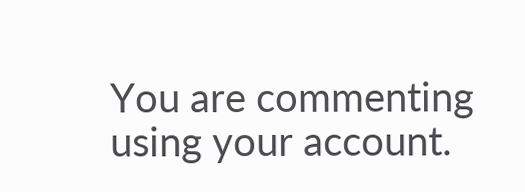You are commenting using your account.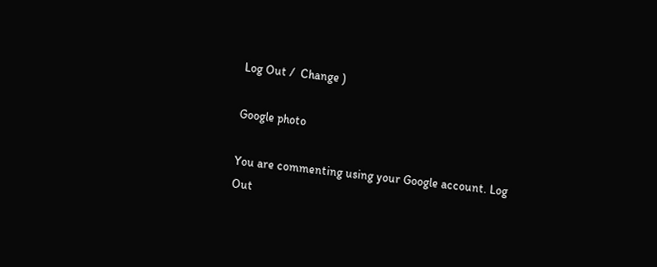Log Out /  Change )

Google photo

You are commenting using your Google account. Log Out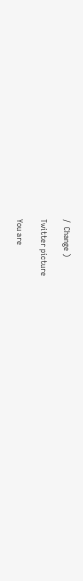/  Change )

Twitter picture

You are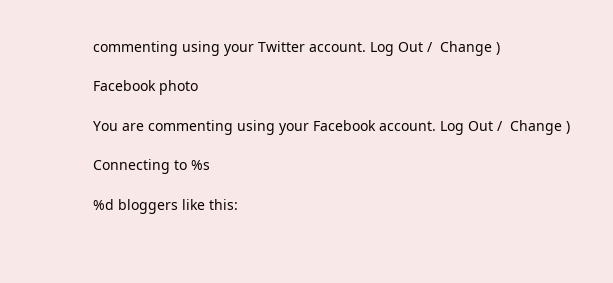commenting using your Twitter account. Log Out /  Change )

Facebook photo

You are commenting using your Facebook account. Log Out /  Change )

Connecting to %s

%d bloggers like this: